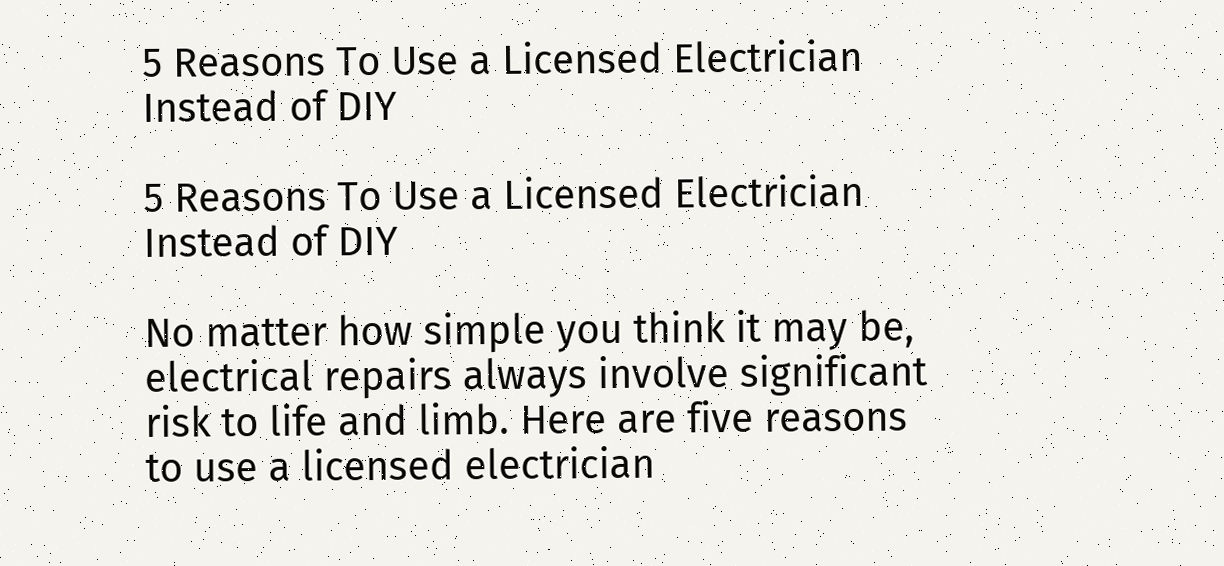5 Reasons To Use a Licensed Electrician Instead of DIY

5 Reasons To Use a Licensed Electrician Instead of DIY

No matter how simple you think it may be, electrical repairs always involve significant risk to life and limb. Here are five reasons to use a licensed electrician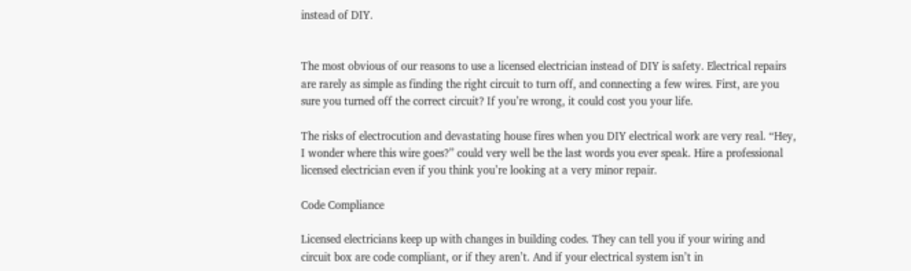instead of DIY.


The most obvious of our reasons to use a licensed electrician instead of DIY is safety. Electrical repairs are rarely as simple as finding the right circuit to turn off, and connecting a few wires. First, are you sure you turned off the correct circuit? If you’re wrong, it could cost you your life.

The risks of electrocution and devastating house fires when you DIY electrical work are very real. “Hey, I wonder where this wire goes?” could very well be the last words you ever speak. Hire a professional licensed electrician even if you think you’re looking at a very minor repair.

Code Compliance

Licensed electricians keep up with changes in building codes. They can tell you if your wiring and circuit box are code compliant, or if they aren’t. And if your electrical system isn’t in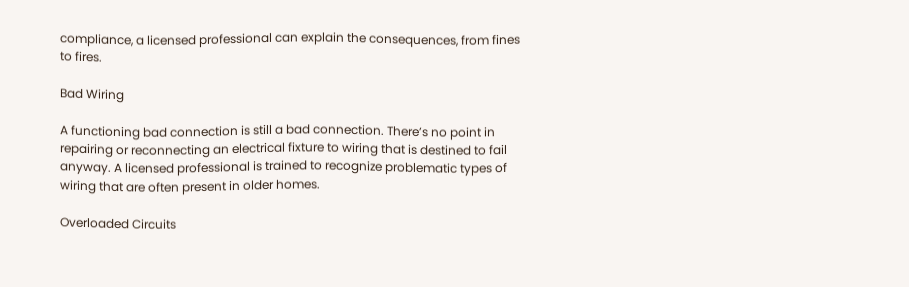compliance, a licensed professional can explain the consequences, from fines to fires.

Bad Wiring

A functioning bad connection is still a bad connection. There’s no point in repairing or reconnecting an electrical fixture to wiring that is destined to fail anyway. A licensed professional is trained to recognize problematic types of wiring that are often present in older homes.

Overloaded Circuits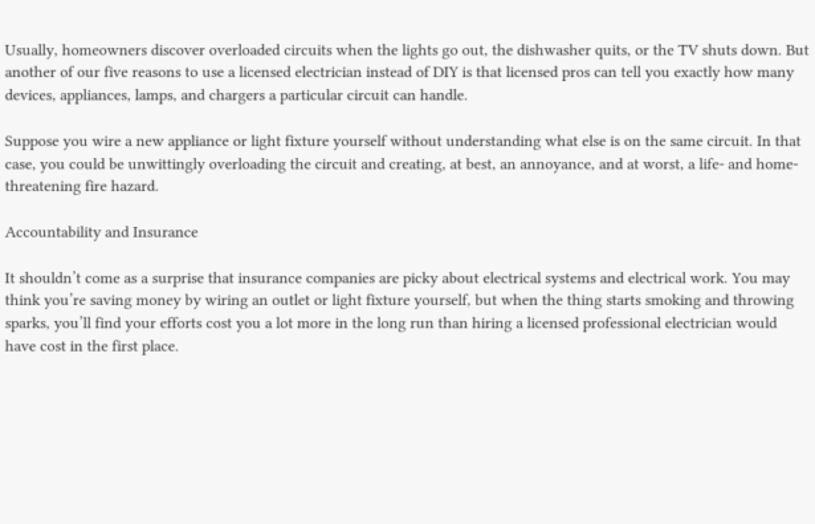Usually, homeowners discover overloaded circuits when the lights go out, the dishwasher quits, or the TV shuts down. But another of our five reasons to use a licensed electrician instead of DIY is that licensed pros can tell you exactly how many devices, appliances, lamps, and chargers a particular circuit can handle.

Suppose you wire a new appliance or light fixture yourself without understanding what else is on the same circuit. In that case, you could be unwittingly overloading the circuit and creating, at best, an annoyance, and at worst, a life- and home-threatening fire hazard.

Accountability and Insurance

It shouldn’t come as a surprise that insurance companies are picky about electrical systems and electrical work. You may think you’re saving money by wiring an outlet or light fixture yourself, but when the thing starts smoking and throwing sparks, you’ll find your efforts cost you a lot more in the long run than hiring a licensed professional electrician would have cost in the first place.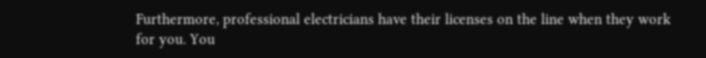Furthermore, professional electricians have their licenses on the line when they work for you. You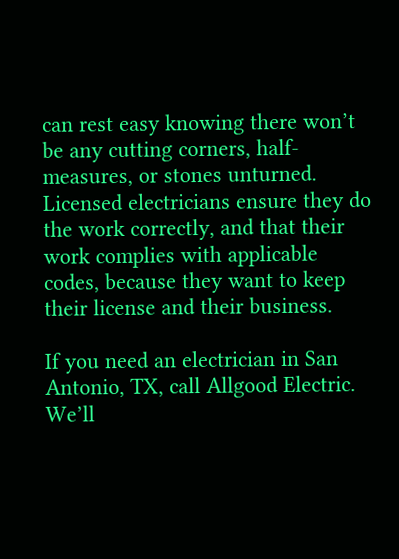can rest easy knowing there won’t be any cutting corners, half-measures, or stones unturned. Licensed electricians ensure they do the work correctly, and that their work complies with applicable codes, because they want to keep their license and their business.

If you need an electrician in San Antonio, TX, call Allgood Electric. We’ll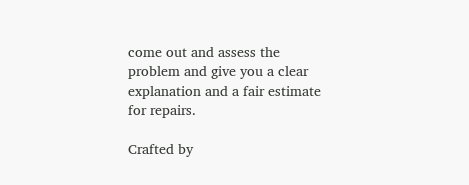come out and assess the problem and give you a clear explanation and a fair estimate for repairs.

Crafted by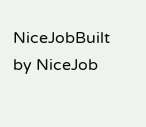NiceJobBuilt by NiceJob